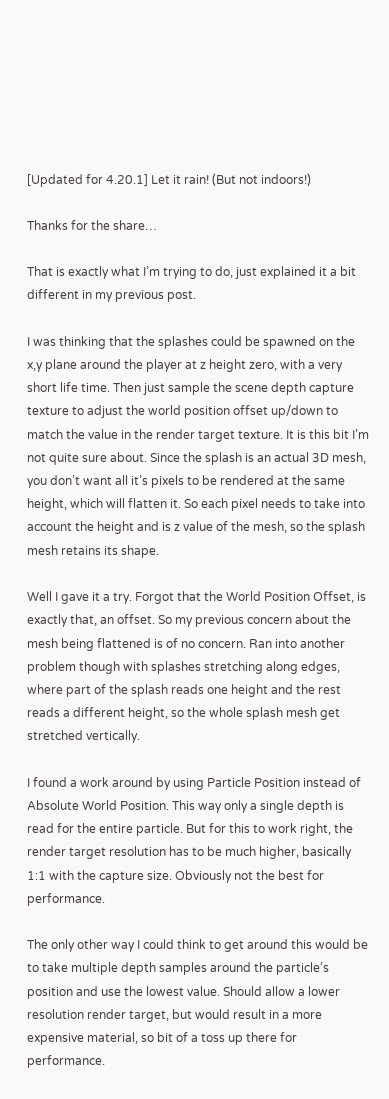[Updated for 4.20.1] Let it rain! (But not indoors!)

Thanks for the share…

That is exactly what I’m trying to do, just explained it a bit different in my previous post.

I was thinking that the splashes could be spawned on the x,y plane around the player at z height zero, with a very short life time. Then just sample the scene depth capture texture to adjust the world position offset up/down to match the value in the render target texture. It is this bit I’m not quite sure about. Since the splash is an actual 3D mesh, you don’t want all it’s pixels to be rendered at the same height, which will flatten it. So each pixel needs to take into account the height and is z value of the mesh, so the splash mesh retains its shape.

Well I gave it a try. Forgot that the World Position Offset, is exactly that, an offset. So my previous concern about the mesh being flattened is of no concern. Ran into another problem though with splashes stretching along edges, where part of the splash reads one height and the rest reads a different height, so the whole splash mesh get stretched vertically.

I found a work around by using Particle Position instead of Absolute World Position. This way only a single depth is read for the entire particle. But for this to work right, the render target resolution has to be much higher, basically 1:1 with the capture size. Obviously not the best for performance.

The only other way I could think to get around this would be to take multiple depth samples around the particle’s position and use the lowest value. Should allow a lower resolution render target, but would result in a more expensive material, so bit of a toss up there for performance.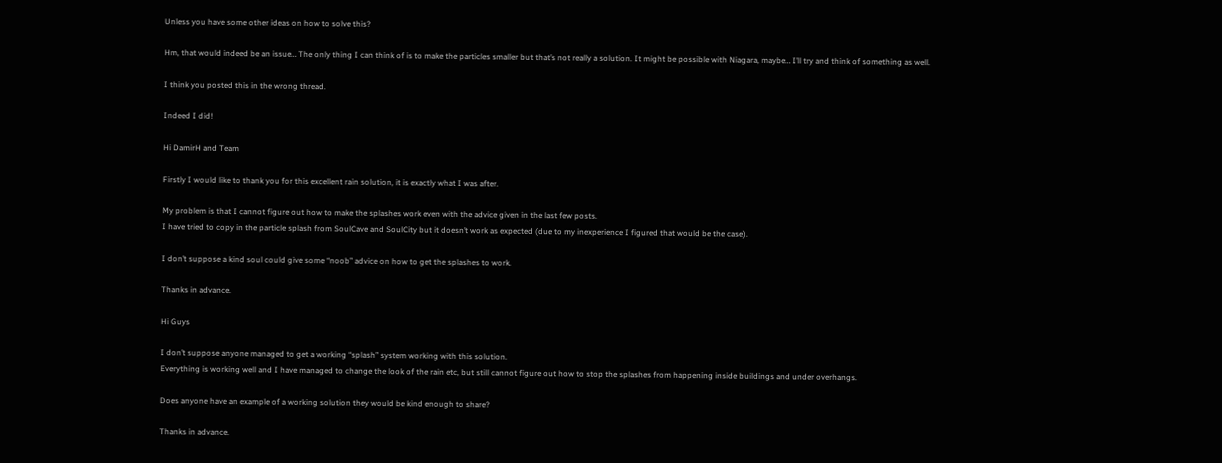Unless you have some other ideas on how to solve this?

Hm, that would indeed be an issue… The only thing I can think of is to make the particles smaller but that’s not really a solution. It might be possible with Niagara, maybe… I’ll try and think of something as well.

I think you posted this in the wrong thread.

Indeed I did!

Hi DamirH and Team

Firstly I would like to thank you for this excellent rain solution, it is exactly what I was after.

My problem is that I cannot figure out how to make the splashes work even with the advice given in the last few posts.
I have tried to copy in the particle splash from SoulCave and SoulCity but it doesn’t work as expected (due to my inexperience I figured that would be the case).

I don’t suppose a kind soul could give some “noob” advice on how to get the splashes to work.

Thanks in advance.

Hi Guys

I don’t suppose anyone managed to get a working “splash” system working with this solution.
Everything is working well and I have managed to change the look of the rain etc, but still cannot figure out how to stop the splashes from happening inside buildings and under overhangs.

Does anyone have an example of a working solution they would be kind enough to share?

Thanks in advance.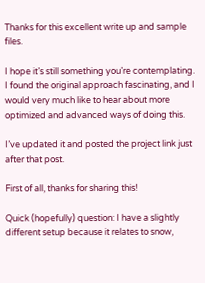Thanks for this excellent write up and sample files.

I hope it’s still something you’re contemplating. I found the original approach fascinating, and I would very much like to hear about more optimized and advanced ways of doing this.

I’ve updated it and posted the project link just after that post.

First of all, thanks for sharing this!

Quick (hopefully) question: I have a slightly different setup because it relates to snow,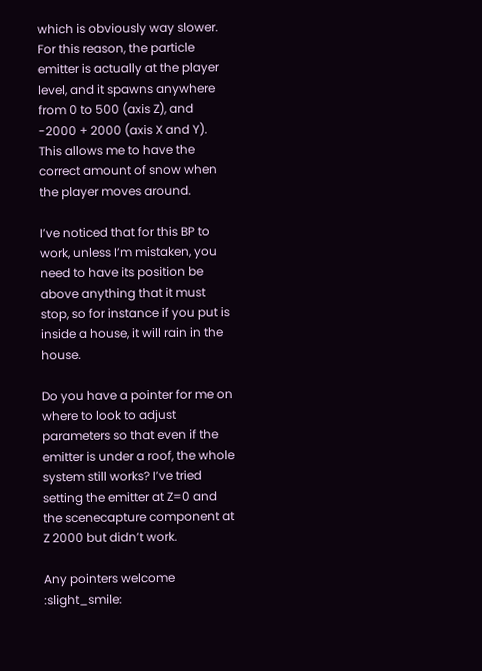which is obviously way slower. For this reason, the particle emitter is actually at the player level, and it spawns anywhere from 0 to 500 (axis Z), and -2000 + 2000 (axis X and Y). This allows me to have the correct amount of snow when the player moves around.

I’ve noticed that for this BP to work, unless I’m mistaken, you need to have its position be above anything that it must stop, so for instance if you put is inside a house, it will rain in the house.

Do you have a pointer for me on where to look to adjust parameters so that even if the emitter is under a roof, the whole system still works? I’ve tried setting the emitter at Z=0 and the scenecapture component at Z 2000 but didn’t work.

Any pointers welcome :slight_smile: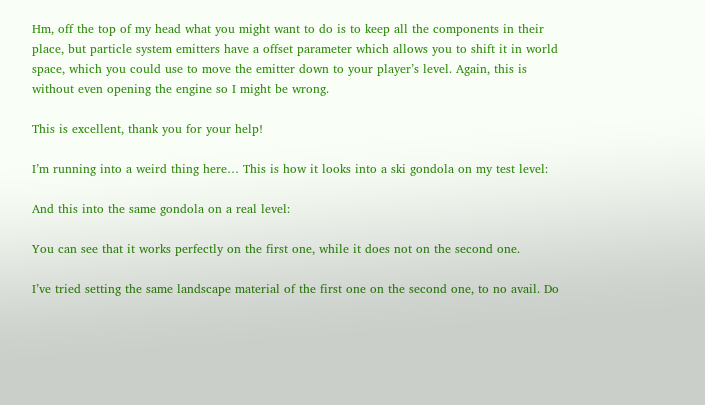Hm, off the top of my head what you might want to do is to keep all the components in their place, but particle system emitters have a offset parameter which allows you to shift it in world space, which you could use to move the emitter down to your player’s level. Again, this is without even opening the engine so I might be wrong.

This is excellent, thank you for your help!

I’m running into a weird thing here… This is how it looks into a ski gondola on my test level:

And this into the same gondola on a real level:

You can see that it works perfectly on the first one, while it does not on the second one.

I’ve tried setting the same landscape material of the first one on the second one, to no avail. Do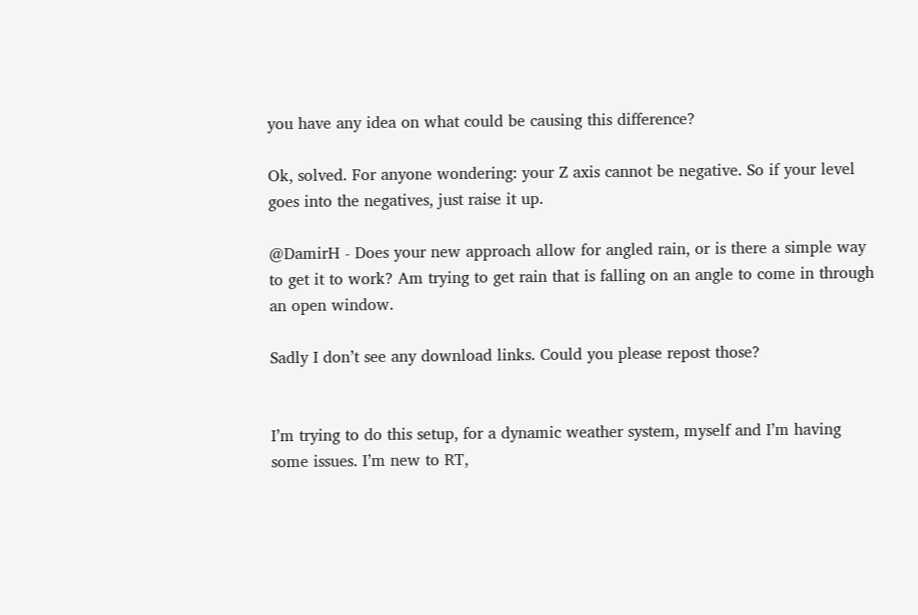you have any idea on what could be causing this difference?

Ok, solved. For anyone wondering: your Z axis cannot be negative. So if your level goes into the negatives, just raise it up.

@DamirH - Does your new approach allow for angled rain, or is there a simple way to get it to work? Am trying to get rain that is falling on an angle to come in through an open window.

Sadly I don’t see any download links. Could you please repost those?


I’m trying to do this setup, for a dynamic weather system, myself and I’m having some issues. I’m new to RT,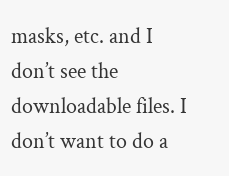masks, etc. and I don’t see the downloadable files. I don’t want to do a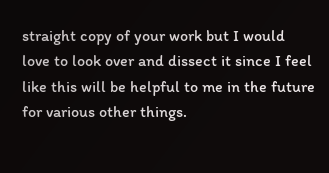straight copy of your work but I would love to look over and dissect it since I feel like this will be helpful to me in the future for various other things.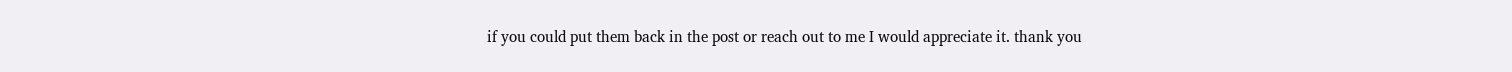if you could put them back in the post or reach out to me I would appreciate it. thank you